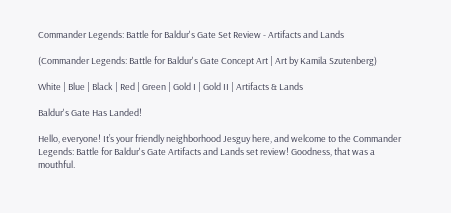Commander Legends: Battle for Baldur's Gate Set Review - Artifacts and Lands

(Commander Legends: Battle for Baldur's Gate Concept Art | Art by Kamila Szutenberg)

White | Blue | Black | Red | Green | Gold I | Gold II | Artifacts & Lands

Baldur's Gate Has Landed!

Hello, everyone! It’s your friendly neighborhood Jesguy here, and welcome to the Commander Legends: Battle for Baldur's Gate Artifacts and Lands set review! Goodness, that was a mouthful.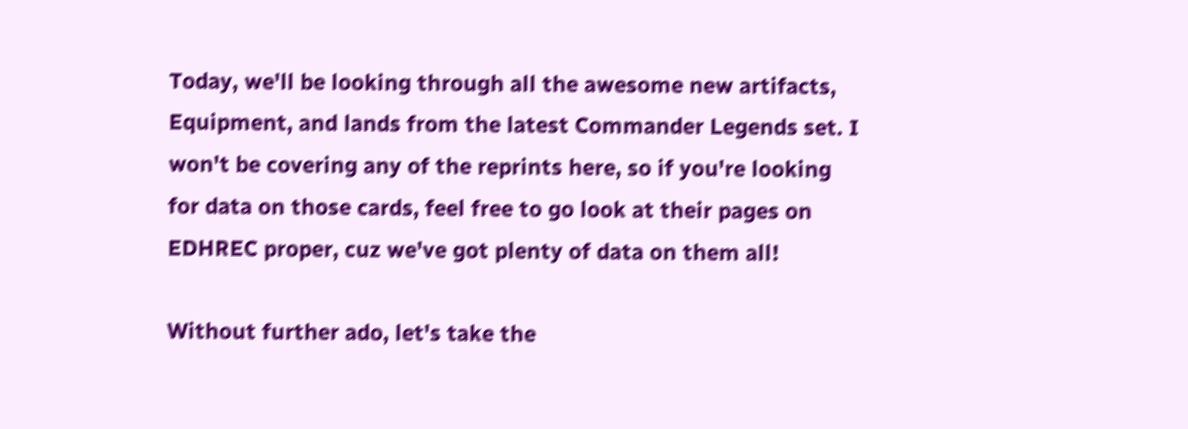Today, we'll be looking through all the awesome new artifacts, Equipment, and lands from the latest Commander Legends set. I won't be covering any of the reprints here, so if you're looking for data on those cards, feel free to go look at their pages on EDHREC proper, cuz we've got plenty of data on them all!

Without further ado, let's take the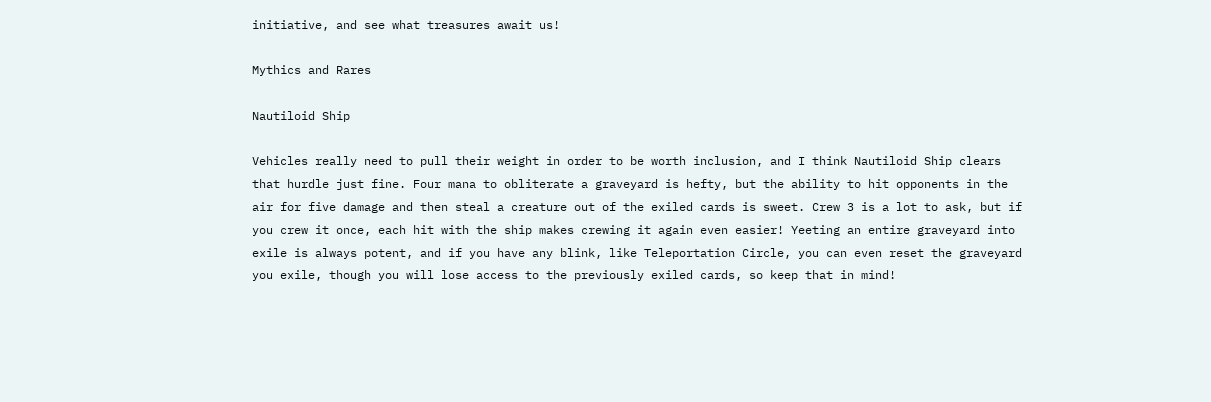initiative, and see what treasures await us!

Mythics and Rares

Nautiloid Ship

Vehicles really need to pull their weight in order to be worth inclusion, and I think Nautiloid Ship clears that hurdle just fine. Four mana to obliterate a graveyard is hefty, but the ability to hit opponents in the air for five damage and then steal a creature out of the exiled cards is sweet. Crew 3 is a lot to ask, but if you crew it once, each hit with the ship makes crewing it again even easier! Yeeting an entire graveyard into exile is always potent, and if you have any blink, like Teleportation Circle, you can even reset the graveyard you exile, though you will lose access to the previously exiled cards, so keep that in mind!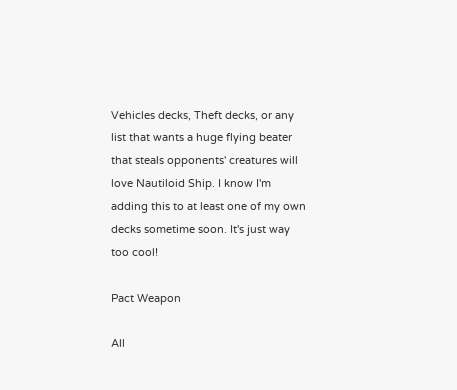Vehicles decks, Theft decks, or any list that wants a huge flying beater that steals opponents' creatures will love Nautiloid Ship. I know I'm adding this to at least one of my own decks sometime soon. It's just way too cool!

Pact Weapon

All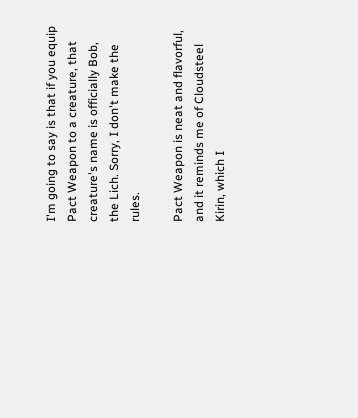I'm going to say is that if you equip Pact Weapon to a creature, that creature's name is officially Bob, the Lich. Sorry, I don't make the rules.

Pact Weapon is neat and flavorful, and it reminds me of Cloudsteel Kirin, which I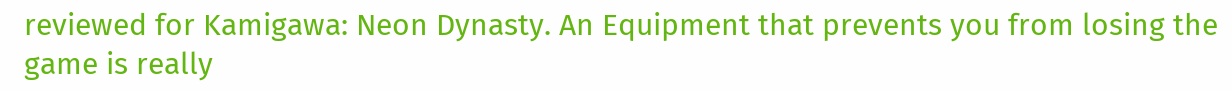reviewed for Kamigawa: Neon Dynasty. An Equipment that prevents you from losing the game is really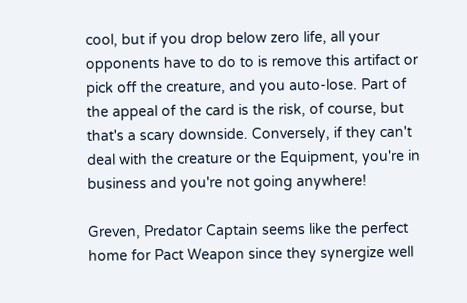cool, but if you drop below zero life, all your opponents have to do to is remove this artifact or pick off the creature, and you auto-lose. Part of the appeal of the card is the risk, of course, but that's a scary downside. Conversely, if they can't deal with the creature or the Equipment, you're in business and you're not going anywhere!

Greven, Predator Captain seems like the perfect home for Pact Weapon since they synergize well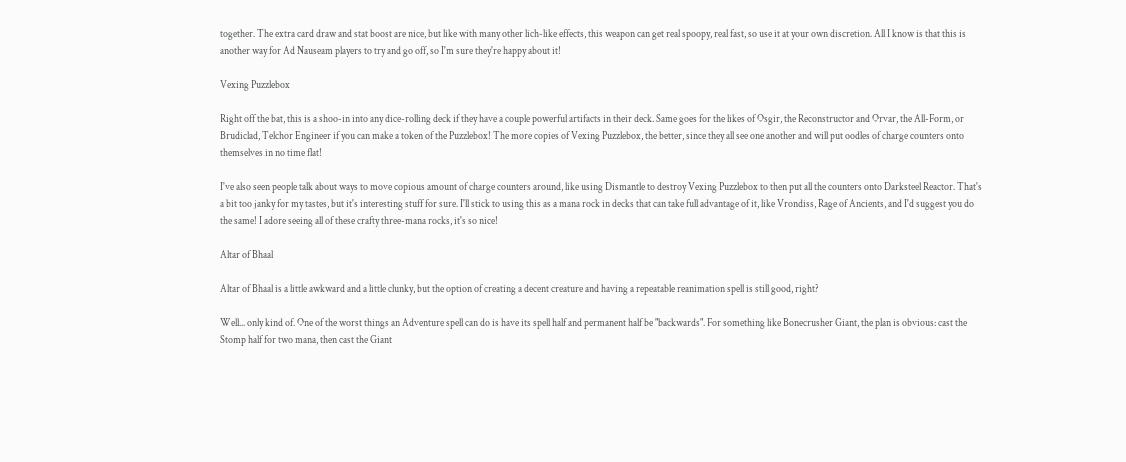together. The extra card draw and stat boost are nice, but like with many other lich-like effects, this weapon can get real spoopy, real fast, so use it at your own discretion. All I know is that this is another way for Ad Nauseam players to try and go off, so I'm sure they're happy about it!

Vexing Puzzlebox

Right off the bat, this is a shoo-in into any dice-rolling deck if they have a couple powerful artifacts in their deck. Same goes for the likes of Osgir, the Reconstructor and Orvar, the All-Form, or Brudiclad, Telchor Engineer if you can make a token of the Puzzlebox! The more copies of Vexing Puzzlebox, the better, since they all see one another and will put oodles of charge counters onto themselves in no time flat!

I've also seen people talk about ways to move copious amount of charge counters around, like using Dismantle to destroy Vexing Puzzlebox to then put all the counters onto Darksteel Reactor. That's a bit too janky for my tastes, but it's interesting stuff for sure. I'll stick to using this as a mana rock in decks that can take full advantage of it, like Vrondiss, Rage of Ancients, and I'd suggest you do the same! I adore seeing all of these crafty three-mana rocks, it's so nice!

Altar of Bhaal

Altar of Bhaal is a little awkward and a little clunky, but the option of creating a decent creature and having a repeatable reanimation spell is still good, right?

Well... only kind of. One of the worst things an Adventure spell can do is have its spell half and permanent half be "backwards". For something like Bonecrusher Giant, the plan is obvious: cast the Stomp half for two mana, then cast the Giant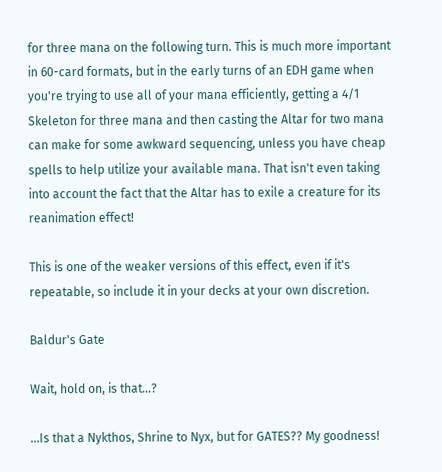for three mana on the following turn. This is much more important in 60-card formats, but in the early turns of an EDH game when you're trying to use all of your mana efficiently, getting a 4/1 Skeleton for three mana and then casting the Altar for two mana can make for some awkward sequencing, unless you have cheap spells to help utilize your available mana. That isn't even taking into account the fact that the Altar has to exile a creature for its reanimation effect!

This is one of the weaker versions of this effect, even if it's repeatable, so include it in your decks at your own discretion.

Baldur's Gate

Wait, hold on, is that...?

...Is that a Nykthos, Shrine to Nyx, but for GATES?? My goodness!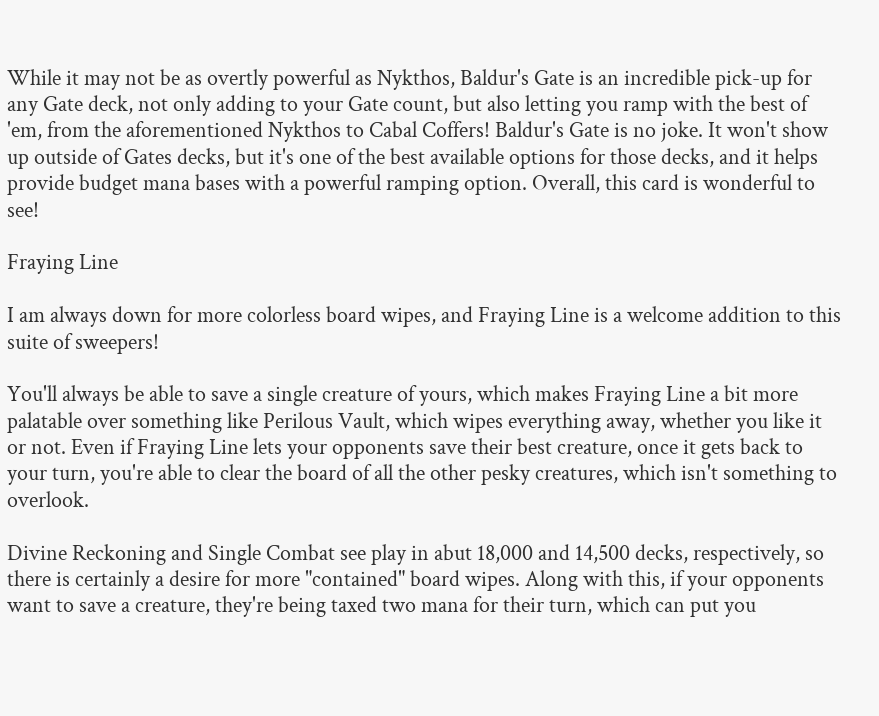While it may not be as overtly powerful as Nykthos, Baldur's Gate is an incredible pick-up for any Gate deck, not only adding to your Gate count, but also letting you ramp with the best of 'em, from the aforementioned Nykthos to Cabal Coffers! Baldur's Gate is no joke. It won't show up outside of Gates decks, but it's one of the best available options for those decks, and it helps provide budget mana bases with a powerful ramping option. Overall, this card is wonderful to see!

Fraying Line

I am always down for more colorless board wipes, and Fraying Line is a welcome addition to this suite of sweepers!

You'll always be able to save a single creature of yours, which makes Fraying Line a bit more palatable over something like Perilous Vault, which wipes everything away, whether you like it or not. Even if Fraying Line lets your opponents save their best creature, once it gets back to your turn, you're able to clear the board of all the other pesky creatures, which isn't something to overlook.

Divine Reckoning and Single Combat see play in abut 18,000 and 14,500 decks, respectively, so there is certainly a desire for more "contained" board wipes. Along with this, if your opponents want to save a creature, they're being taxed two mana for their turn, which can put you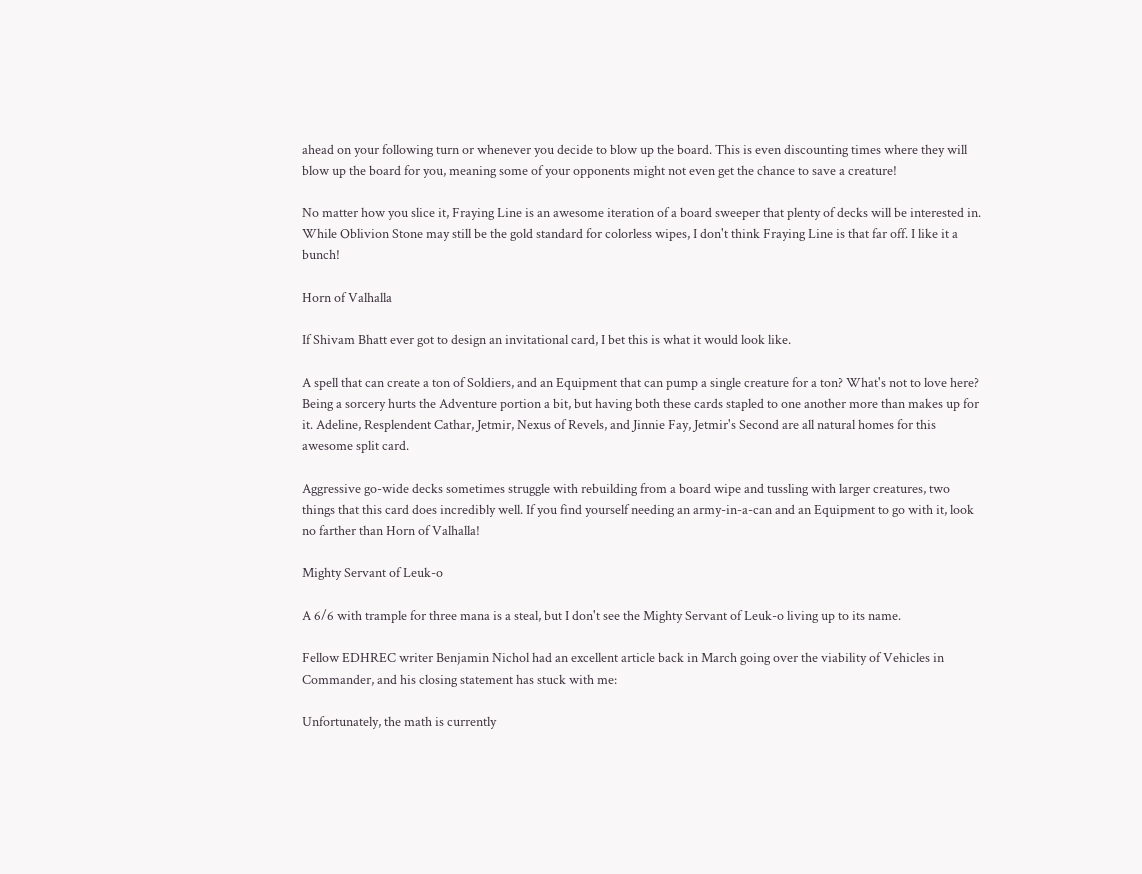ahead on your following turn or whenever you decide to blow up the board. This is even discounting times where they will blow up the board for you, meaning some of your opponents might not even get the chance to save a creature!

No matter how you slice it, Fraying Line is an awesome iteration of a board sweeper that plenty of decks will be interested in. While Oblivion Stone may still be the gold standard for colorless wipes, I don't think Fraying Line is that far off. I like it a bunch!

Horn of Valhalla

If Shivam Bhatt ever got to design an invitational card, I bet this is what it would look like.

A spell that can create a ton of Soldiers, and an Equipment that can pump a single creature for a ton? What's not to love here? Being a sorcery hurts the Adventure portion a bit, but having both these cards stapled to one another more than makes up for it. Adeline, Resplendent Cathar, Jetmir, Nexus of Revels, and Jinnie Fay, Jetmir's Second are all natural homes for this awesome split card.

Aggressive go-wide decks sometimes struggle with rebuilding from a board wipe and tussling with larger creatures, two things that this card does incredibly well. If you find yourself needing an army-in-a-can and an Equipment to go with it, look no farther than Horn of Valhalla!

Mighty Servant of Leuk-o

A 6/6 with trample for three mana is a steal, but I don't see the Mighty Servant of Leuk-o living up to its name.

Fellow EDHREC writer Benjamin Nichol had an excellent article back in March going over the viability of Vehicles in Commander, and his closing statement has stuck with me:

Unfortunately, the math is currently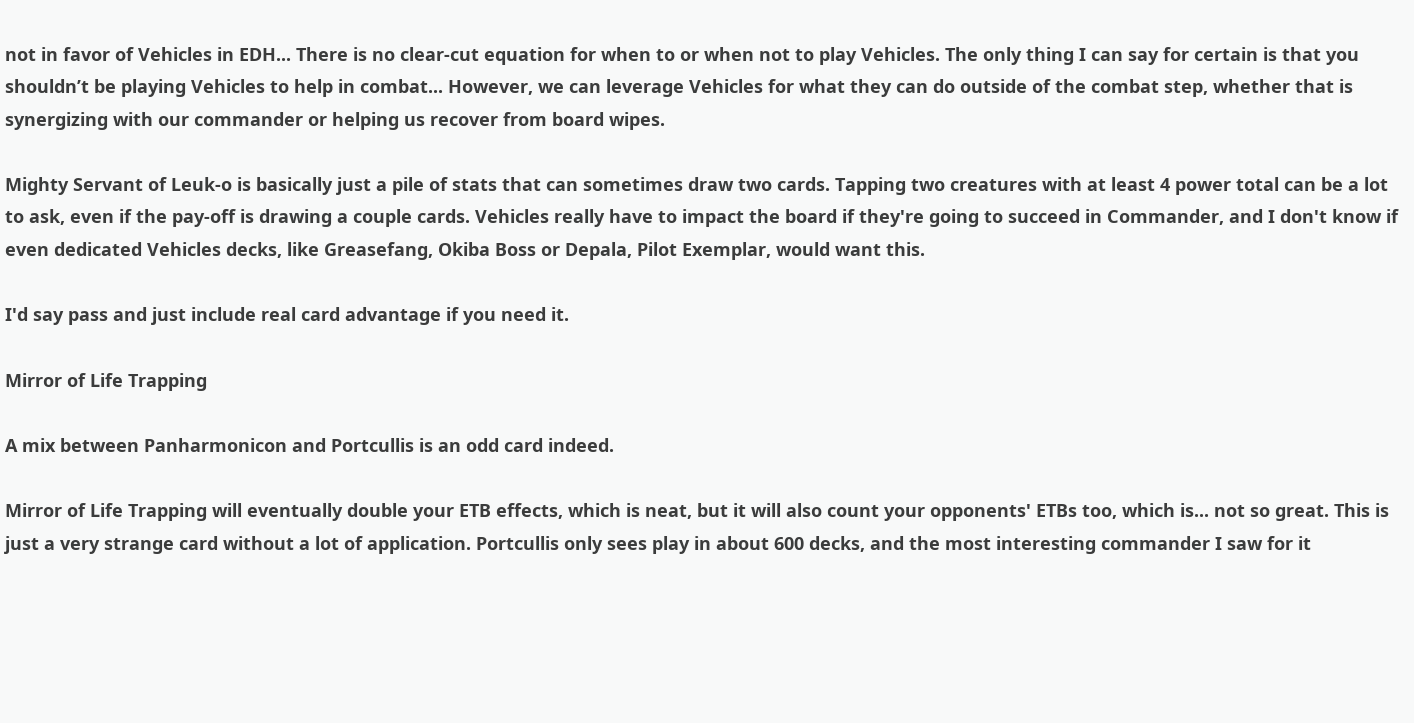not in favor of Vehicles in EDH... There is no clear-cut equation for when to or when not to play Vehicles. The only thing I can say for certain is that you shouldn’t be playing Vehicles to help in combat... However, we can leverage Vehicles for what they can do outside of the combat step, whether that is synergizing with our commander or helping us recover from board wipes.

Mighty Servant of Leuk-o is basically just a pile of stats that can sometimes draw two cards. Tapping two creatures with at least 4 power total can be a lot to ask, even if the pay-off is drawing a couple cards. Vehicles really have to impact the board if they're going to succeed in Commander, and I don't know if even dedicated Vehicles decks, like Greasefang, Okiba Boss or Depala, Pilot Exemplar, would want this.

I'd say pass and just include real card advantage if you need it.

Mirror of Life Trapping

A mix between Panharmonicon and Portcullis is an odd card indeed.

Mirror of Life Trapping will eventually double your ETB effects, which is neat, but it will also count your opponents' ETBs too, which is... not so great. This is just a very strange card without a lot of application. Portcullis only sees play in about 600 decks, and the most interesting commander I saw for it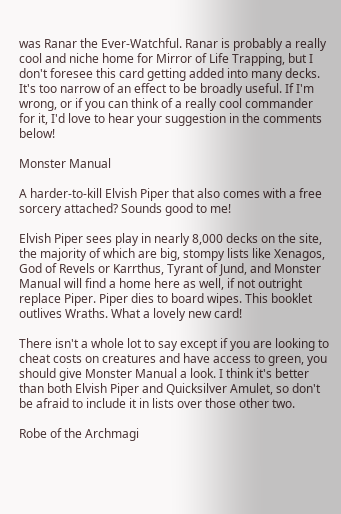was Ranar the Ever-Watchful. Ranar is probably a really cool and niche home for Mirror of Life Trapping, but I don't foresee this card getting added into many decks. It's too narrow of an effect to be broadly useful. If I'm wrong, or if you can think of a really cool commander for it, I'd love to hear your suggestion in the comments below!

Monster Manual

A harder-to-kill Elvish Piper that also comes with a free sorcery attached? Sounds good to me!

Elvish Piper sees play in nearly 8,000 decks on the site, the majority of which are big, stompy lists like Xenagos, God of Revels or Karrthus, Tyrant of Jund, and Monster Manual will find a home here as well, if not outright replace Piper. Piper dies to board wipes. This booklet outlives Wraths. What a lovely new card!

There isn't a whole lot to say except if you are looking to cheat costs on creatures and have access to green, you should give Monster Manual a look. I think it's better than both Elvish Piper and Quicksilver Amulet, so don't be afraid to include it in lists over those other two.

Robe of the Archmagi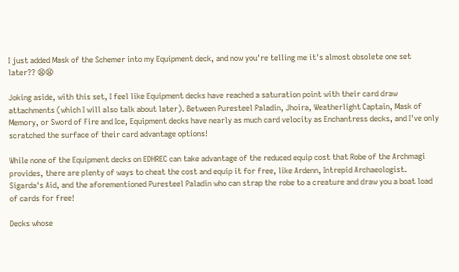I just added Mask of the Schemer into my Equipment deck, and now you're telling me it's almost obsolete one set later?? 😫😫

Joking aside, with this set, I feel like Equipment decks have reached a saturation point with their card draw attachments (which I will also talk about later). Between Puresteel Paladin, Jhoira, Weatherlight Captain, Mask of Memory, or Sword of Fire and Ice, Equipment decks have nearly as much card velocity as Enchantress decks, and I've only scratched the surface of their card advantage options!

While none of the Equipment decks on EDHREC can take advantage of the reduced equip cost that Robe of the Archmagi provides, there are plenty of ways to cheat the cost and equip it for free, like Ardenn, Intrepid Archaeologist. Sigarda's Aid, and the aforementioned Puresteel Paladin who can strap the robe to a creature and draw you a boat load of cards for free!

Decks whose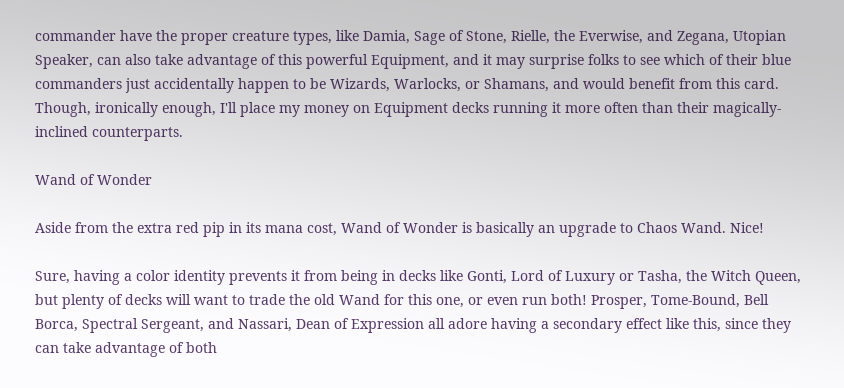commander have the proper creature types, like Damia, Sage of Stone, Rielle, the Everwise, and Zegana, Utopian Speaker, can also take advantage of this powerful Equipment, and it may surprise folks to see which of their blue commanders just accidentally happen to be Wizards, Warlocks, or Shamans, and would benefit from this card. Though, ironically enough, I'll place my money on Equipment decks running it more often than their magically-inclined counterparts.

Wand of Wonder

Aside from the extra red pip in its mana cost, Wand of Wonder is basically an upgrade to Chaos Wand. Nice!

Sure, having a color identity prevents it from being in decks like Gonti, Lord of Luxury or Tasha, the Witch Queen, but plenty of decks will want to trade the old Wand for this one, or even run both! Prosper, Tome-Bound, Bell Borca, Spectral Sergeant, and Nassari, Dean of Expression all adore having a secondary effect like this, since they can take advantage of both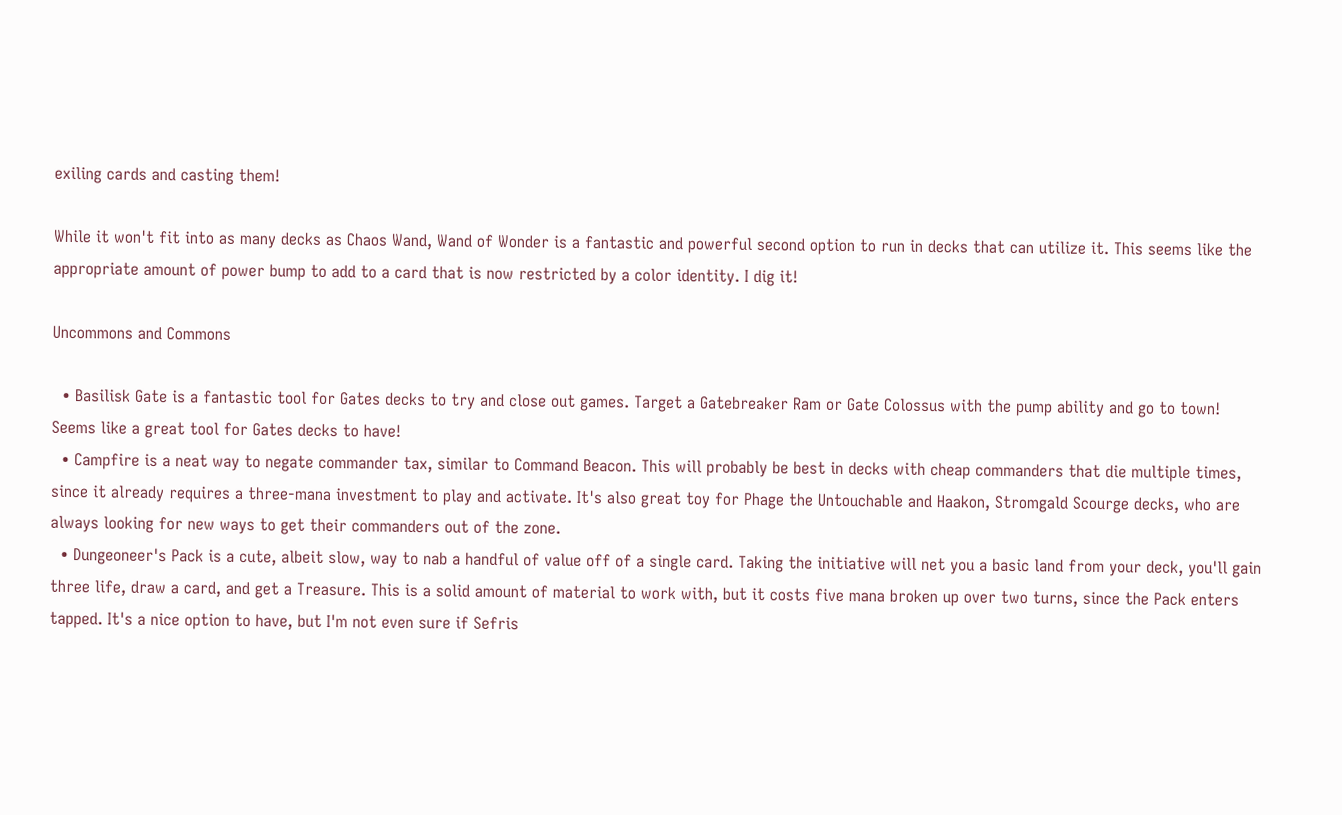exiling cards and casting them!

While it won't fit into as many decks as Chaos Wand, Wand of Wonder is a fantastic and powerful second option to run in decks that can utilize it. This seems like the appropriate amount of power bump to add to a card that is now restricted by a color identity. I dig it!

Uncommons and Commons

  • Basilisk Gate is a fantastic tool for Gates decks to try and close out games. Target a Gatebreaker Ram or Gate Colossus with the pump ability and go to town! Seems like a great tool for Gates decks to have!
  • Campfire is a neat way to negate commander tax, similar to Command Beacon. This will probably be best in decks with cheap commanders that die multiple times, since it already requires a three-mana investment to play and activate. It's also great toy for Phage the Untouchable and Haakon, Stromgald Scourge decks, who are always looking for new ways to get their commanders out of the zone.
  • Dungeoneer's Pack is a cute, albeit slow, way to nab a handful of value off of a single card. Taking the initiative will net you a basic land from your deck, you'll gain three life, draw a card, and get a Treasure. This is a solid amount of material to work with, but it costs five mana broken up over two turns, since the Pack enters tapped. It's a nice option to have, but I'm not even sure if Sefris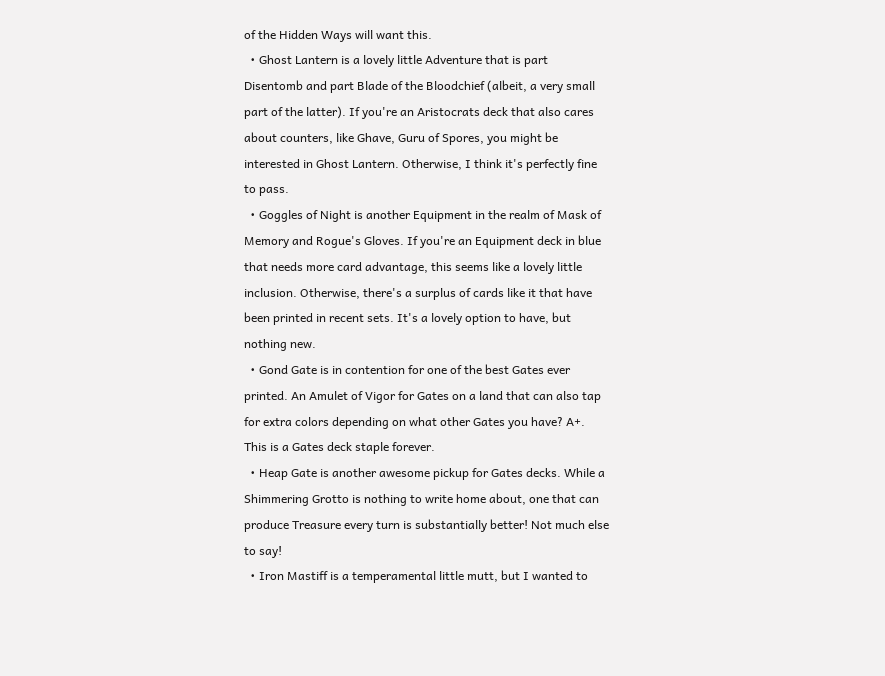of the Hidden Ways will want this.
  • Ghost Lantern is a lovely little Adventure that is part Disentomb and part Blade of the Bloodchief (albeit, a very small part of the latter). If you're an Aristocrats deck that also cares about counters, like Ghave, Guru of Spores, you might be interested in Ghost Lantern. Otherwise, I think it's perfectly fine to pass.
  • Goggles of Night is another Equipment in the realm of Mask of Memory and Rogue's Gloves. If you're an Equipment deck in blue that needs more card advantage, this seems like a lovely little inclusion. Otherwise, there's a surplus of cards like it that have been printed in recent sets. It's a lovely option to have, but nothing new.
  • Gond Gate is in contention for one of the best Gates ever printed. An Amulet of Vigor for Gates on a land that can also tap for extra colors depending on what other Gates you have? A+. This is a Gates deck staple forever.
  • Heap Gate is another awesome pickup for Gates decks. While a Shimmering Grotto is nothing to write home about, one that can produce Treasure every turn is substantially better! Not much else to say!
  • Iron Mastiff is a temperamental little mutt, but I wanted to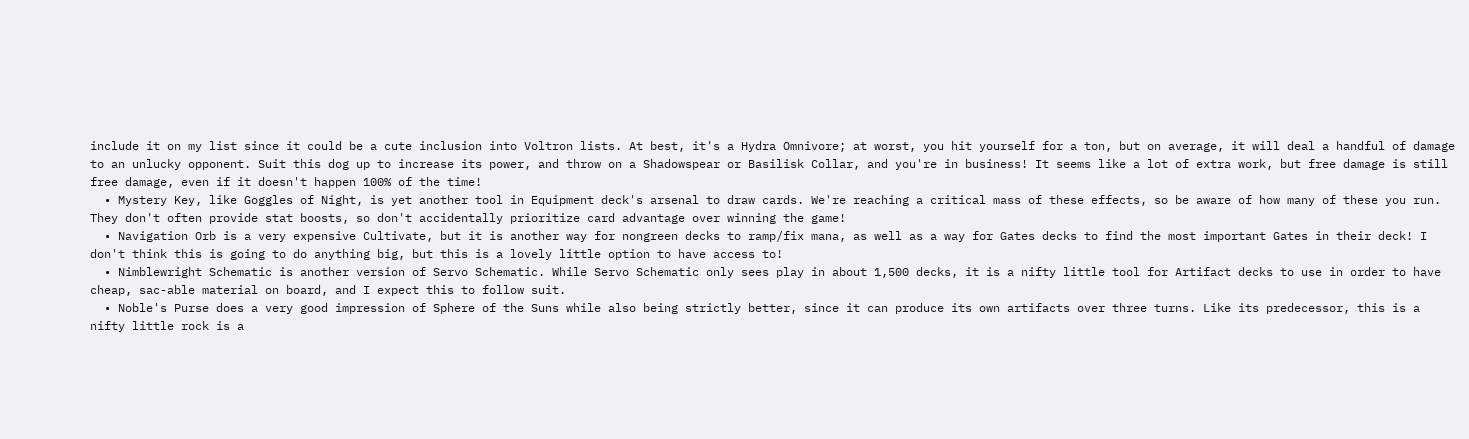include it on my list since it could be a cute inclusion into Voltron lists. At best, it's a Hydra Omnivore; at worst, you hit yourself for a ton, but on average, it will deal a handful of damage to an unlucky opponent. Suit this dog up to increase its power, and throw on a Shadowspear or Basilisk Collar, and you're in business! It seems like a lot of extra work, but free damage is still free damage, even if it doesn't happen 100% of the time!
  • Mystery Key, like Goggles of Night, is yet another tool in Equipment deck's arsenal to draw cards. We're reaching a critical mass of these effects, so be aware of how many of these you run. They don't often provide stat boosts, so don't accidentally prioritize card advantage over winning the game!
  • Navigation Orb is a very expensive Cultivate, but it is another way for nongreen decks to ramp/fix mana, as well as a way for Gates decks to find the most important Gates in their deck! I don't think this is going to do anything big, but this is a lovely little option to have access to!
  • Nimblewright Schematic is another version of Servo Schematic. While Servo Schematic only sees play in about 1,500 decks, it is a nifty little tool for Artifact decks to use in order to have cheap, sac-able material on board, and I expect this to follow suit.
  • Noble's Purse does a very good impression of Sphere of the Suns while also being strictly better, since it can produce its own artifacts over three turns. Like its predecessor, this is a nifty little rock is a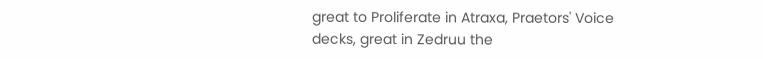great to Proliferate in Atraxa, Praetors' Voice decks, great in Zedruu the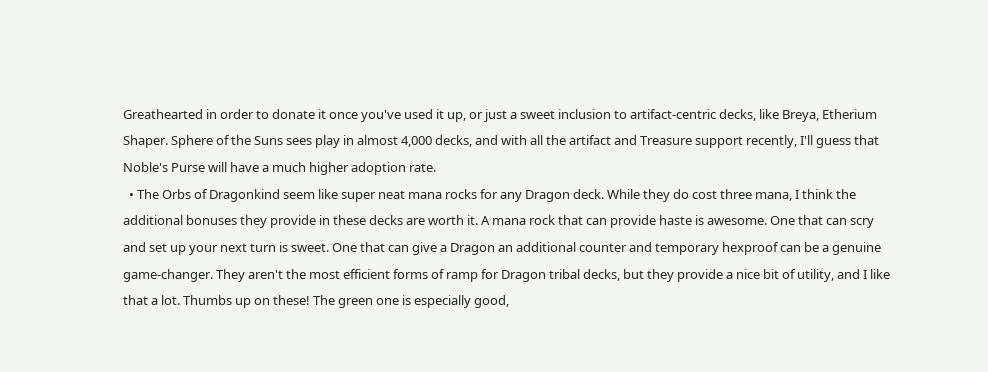Greathearted in order to donate it once you've used it up, or just a sweet inclusion to artifact-centric decks, like Breya, Etherium Shaper. Sphere of the Suns sees play in almost 4,000 decks, and with all the artifact and Treasure support recently, I'll guess that Noble's Purse will have a much higher adoption rate.
  • The Orbs of Dragonkind seem like super neat mana rocks for any Dragon deck. While they do cost three mana, I think the additional bonuses they provide in these decks are worth it. A mana rock that can provide haste is awesome. One that can scry and set up your next turn is sweet. One that can give a Dragon an additional counter and temporary hexproof can be a genuine game-changer. They aren't the most efficient forms of ramp for Dragon tribal decks, but they provide a nice bit of utility, and I like that a lot. Thumbs up on these! The green one is especially good,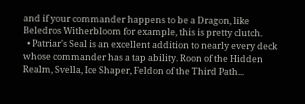and if your commander happens to be a Dragon, like Beledros Witherbloom for example, this is pretty clutch.
  • Patriar's Seal is an excellent addition to nearly every deck whose commander has a tap ability. Roon of the Hidden Realm, Svella, Ice Shaper, Feldon of the Third Path...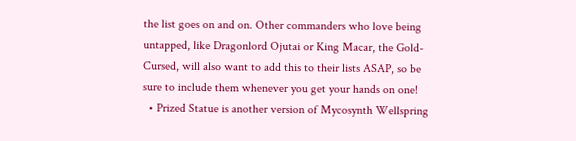the list goes on and on. Other commanders who love being untapped, like Dragonlord Ojutai or King Macar, the Gold-Cursed, will also want to add this to their lists ASAP, so be sure to include them whenever you get your hands on one!
  • Prized Statue is another version of Mycosynth Wellspring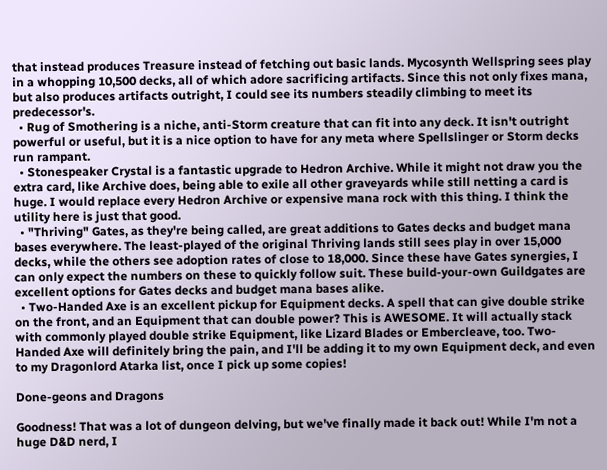that instead produces Treasure instead of fetching out basic lands. Mycosynth Wellspring sees play in a whopping 10,500 decks, all of which adore sacrificing artifacts. Since this not only fixes mana, but also produces artifacts outright, I could see its numbers steadily climbing to meet its predecessor's.
  • Rug of Smothering is a niche, anti-Storm creature that can fit into any deck. It isn't outright powerful or useful, but it is a nice option to have for any meta where Spellslinger or Storm decks run rampant.
  • Stonespeaker Crystal is a fantastic upgrade to Hedron Archive. While it might not draw you the extra card, like Archive does, being able to exile all other graveyards while still netting a card is huge. I would replace every Hedron Archive or expensive mana rock with this thing. I think the utility here is just that good.
  • "Thriving" Gates, as they're being called, are great additions to Gates decks and budget mana bases everywhere. The least-played of the original Thriving lands still sees play in over 15,000 decks, while the others see adoption rates of close to 18,000. Since these have Gates synergies, I can only expect the numbers on these to quickly follow suit. These build-your-own Guildgates are excellent options for Gates decks and budget mana bases alike.
  • Two-Handed Axe is an excellent pickup for Equipment decks. A spell that can give double strike on the front, and an Equipment that can double power? This is AWESOME. It will actually stack with commonly played double strike Equipment, like Lizard Blades or Embercleave, too. Two-Handed Axe will definitely bring the pain, and I'll be adding it to my own Equipment deck, and even to my Dragonlord Atarka list, once I pick up some copies!

Done-geons and Dragons

Goodness! That was a lot of dungeon delving, but we've finally made it back out! While I'm not a huge D&D nerd, I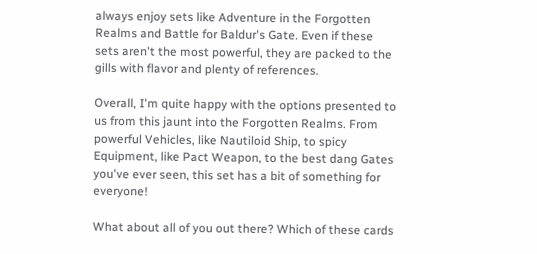always enjoy sets like Adventure in the Forgotten Realms and Battle for Baldur's Gate. Even if these sets aren't the most powerful, they are packed to the gills with flavor and plenty of references.

Overall, I'm quite happy with the options presented to us from this jaunt into the Forgotten Realms. From powerful Vehicles, like Nautiloid Ship, to spicy Equipment, like Pact Weapon, to the best dang Gates you've ever seen, this set has a bit of something for everyone!

What about all of you out there? Which of these cards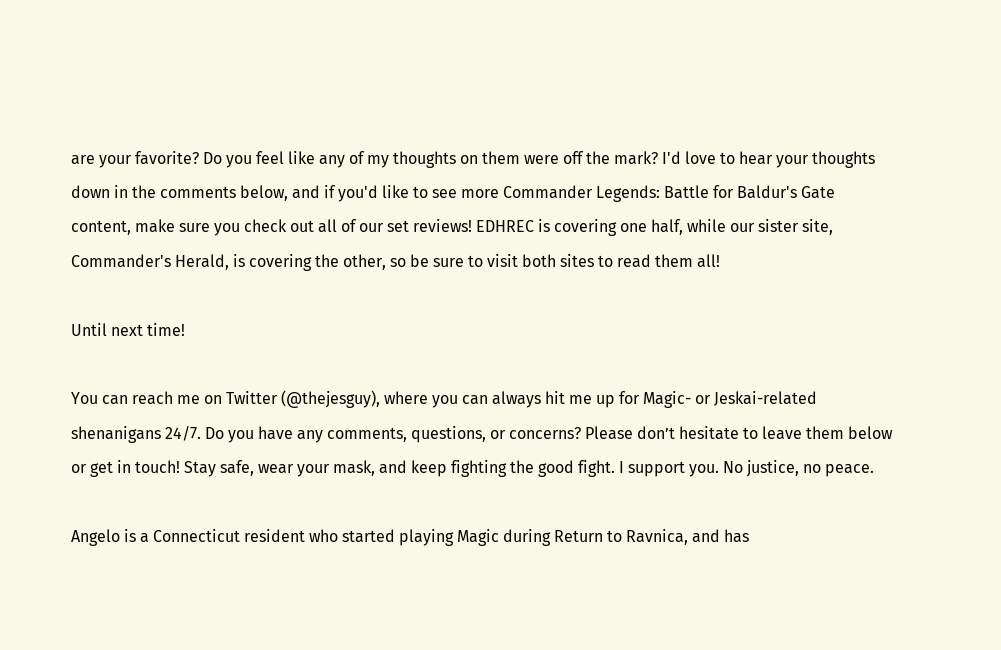are your favorite? Do you feel like any of my thoughts on them were off the mark? I'd love to hear your thoughts down in the comments below, and if you'd like to see more Commander Legends: Battle for Baldur's Gate content, make sure you check out all of our set reviews! EDHREC is covering one half, while our sister site, Commander's Herald, is covering the other, so be sure to visit both sites to read them all!

Until next time!

You can reach me on Twitter (@thejesguy), where you can always hit me up for Magic- or Jeskai-related shenanigans 24/7. Do you have any comments, questions, or concerns? Please don’t hesitate to leave them below or get in touch! Stay safe, wear your mask, and keep fighting the good fight. I support you. No justice, no peace.

Angelo is a Connecticut resident who started playing Magic during Return to Ravnica, and has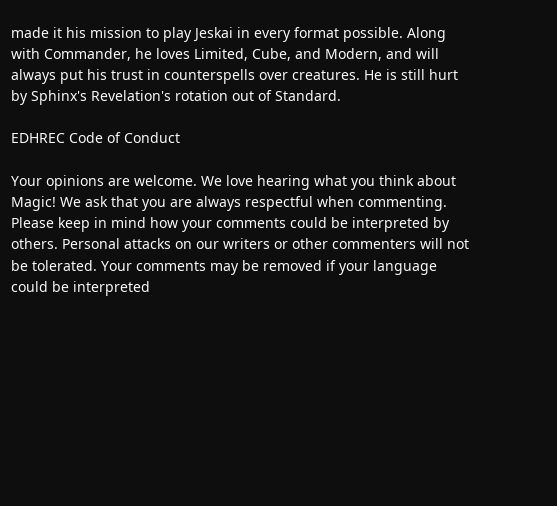made it his mission to play Jeskai in every format possible. Along with Commander, he loves Limited, Cube, and Modern, and will always put his trust in counterspells over creatures. He is still hurt by Sphinx's Revelation's rotation out of Standard.

EDHREC Code of Conduct

Your opinions are welcome. We love hearing what you think about Magic! We ask that you are always respectful when commenting. Please keep in mind how your comments could be interpreted by others. Personal attacks on our writers or other commenters will not be tolerated. Your comments may be removed if your language could be interpreted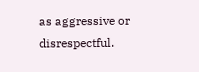as aggressive or disrespectful.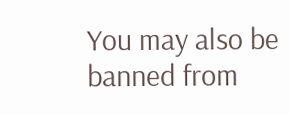You may also be banned from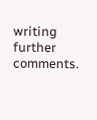writing further comments.